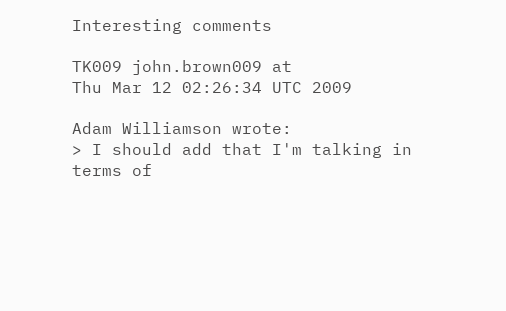Interesting comments

TK009 john.brown009 at
Thu Mar 12 02:26:34 UTC 2009

Adam Williamson wrote:
> I should add that I'm talking in terms of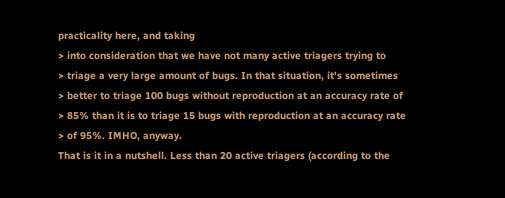practicality here, and taking
> into consideration that we have not many active triagers trying to
> triage a very large amount of bugs. In that situation, it's sometimes
> better to triage 100 bugs without reproduction at an accuracy rate of
> 85% than it is to triage 15 bugs with reproduction at an accuracy rate
> of 95%. IMHO, anyway.
That is it in a nutshell. Less than 20 active triagers (according to the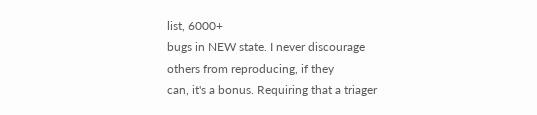list, 6000+
bugs in NEW state. I never discourage others from reproducing, if they
can, it's a bonus. Requiring that a triager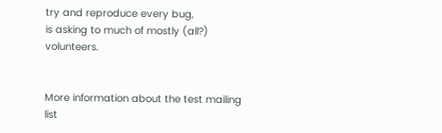try and reproduce every bug,
is asking to much of mostly (all?) volunteers.


More information about the test mailing list